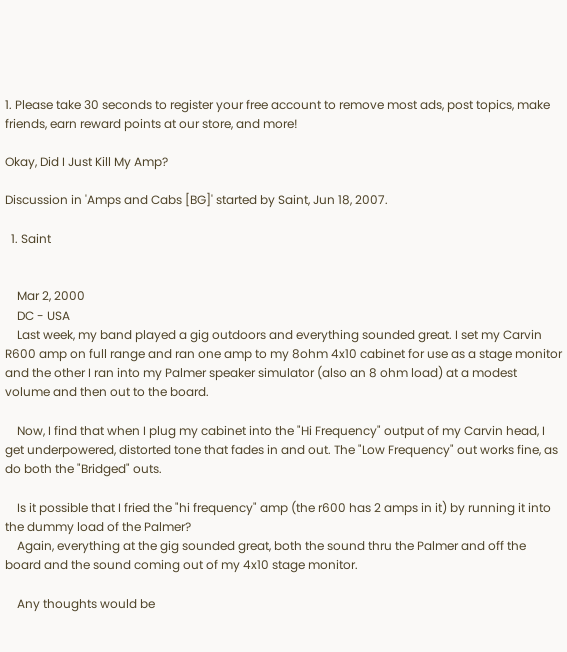1. Please take 30 seconds to register your free account to remove most ads, post topics, make friends, earn reward points at our store, and more!

Okay, Did I Just Kill My Amp?

Discussion in 'Amps and Cabs [BG]' started by Saint, Jun 18, 2007.

  1. Saint


    Mar 2, 2000
    DC - USA
    Last week, my band played a gig outdoors and everything sounded great. I set my Carvin R600 amp on full range and ran one amp to my 8ohm 4x10 cabinet for use as a stage monitor and the other I ran into my Palmer speaker simulator (also an 8 ohm load) at a modest volume and then out to the board.

    Now, I find that when I plug my cabinet into the "Hi Frequency" output of my Carvin head, I get underpowered, distorted tone that fades in and out. The "Low Frequency" out works fine, as do both the "Bridged" outs.

    Is it possible that I fried the "hi frequency" amp (the r600 has 2 amps in it) by running it into the dummy load of the Palmer?
    Again, everything at the gig sounded great, both the sound thru the Palmer and off the board and the sound coming out of my 4x10 stage monitor.

    Any thoughts would be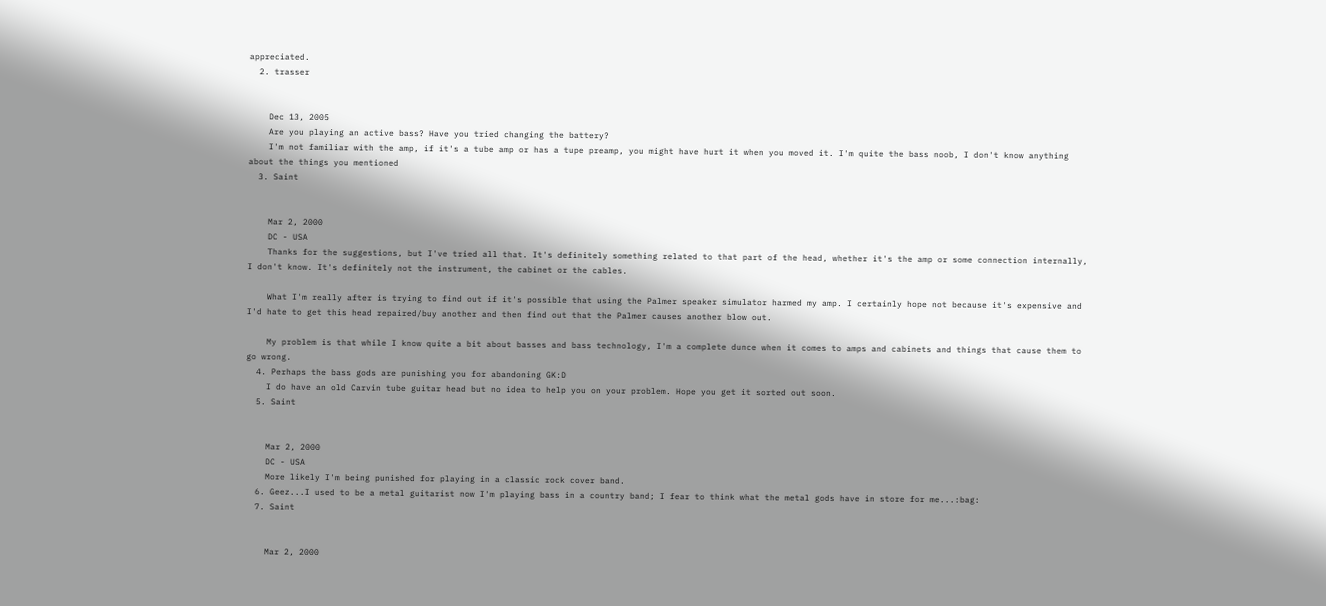appreciated.
  2. trasser


    Dec 13, 2005
    Are you playing an active bass? Have you tried changing the battery?
    I'm not familiar with the amp, if it's a tube amp or has a tupe preamp, you might have hurt it when you moved it. I'm quite the bass noob, I don't know anything about the things you mentioned
  3. Saint


    Mar 2, 2000
    DC - USA
    Thanks for the suggestions, but I've tried all that. It's definitely something related to that part of the head, whether it's the amp or some connection internally, I don't know. It's definitely not the instrument, the cabinet or the cables.

    What I'm really after is trying to find out if it's possible that using the Palmer speaker simulator harmed my amp. I certainly hope not because it's expensive and I'd hate to get this head repaired/buy another and then find out that the Palmer causes another blow out.

    My problem is that while I know quite a bit about basses and bass technology, I'm a complete dunce when it comes to amps and cabinets and things that cause them to go wrong.
  4. Perhaps the bass gods are punishing you for abandoning GK:D
    I do have an old Carvin tube guitar head but no idea to help you on your problem. Hope you get it sorted out soon.
  5. Saint


    Mar 2, 2000
    DC - USA
    More likely I'm being punished for playing in a classic rock cover band.
  6. Geez...I used to be a metal guitarist now I'm playing bass in a country band; I fear to think what the metal gods have in store for me...:bag:
  7. Saint


    Mar 2, 2000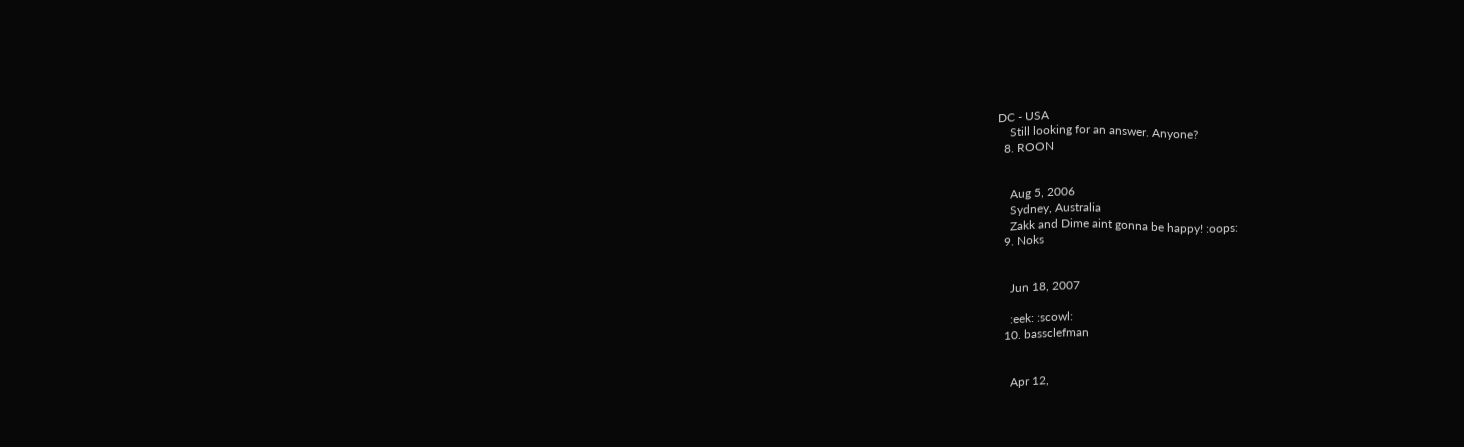DC - USA
    Still looking for an answer. Anyone?
  8. ROON


    Aug 5, 2006
    Sydney, Australia
    Zakk and Dime aint gonna be happy! :oops:
  9. Noks


    Jun 18, 2007

    :eek: :scowl:
  10. bassclefman


    Apr 12,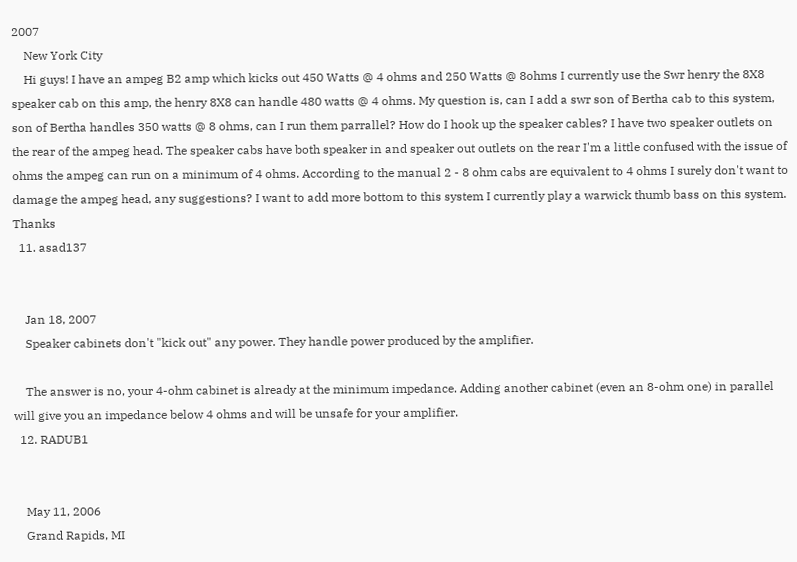2007
    New York City
    Hi guys! I have an ampeg B2 amp which kicks out 450 Watts @ 4 ohms and 250 Watts @ 8ohms I currently use the Swr henry the 8X8 speaker cab on this amp, the henry 8X8 can handle 480 watts @ 4 ohms. My question is, can I add a swr son of Bertha cab to this system, son of Bertha handles 350 watts @ 8 ohms, can I run them parrallel? How do I hook up the speaker cables? I have two speaker outlets on the rear of the ampeg head. The speaker cabs have both speaker in and speaker out outlets on the rear I'm a little confused with the issue of ohms the ampeg can run on a minimum of 4 ohms. According to the manual 2 - 8 ohm cabs are equivalent to 4 ohms I surely don't want to damage the ampeg head, any suggestions? I want to add more bottom to this system I currently play a warwick thumb bass on this system. Thanks
  11. asad137


    Jan 18, 2007
    Speaker cabinets don't "kick out" any power. They handle power produced by the amplifier.

    The answer is no, your 4-ohm cabinet is already at the minimum impedance. Adding another cabinet (even an 8-ohm one) in parallel will give you an impedance below 4 ohms and will be unsafe for your amplifier.
  12. RADUB1


    May 11, 2006
    Grand Rapids, MI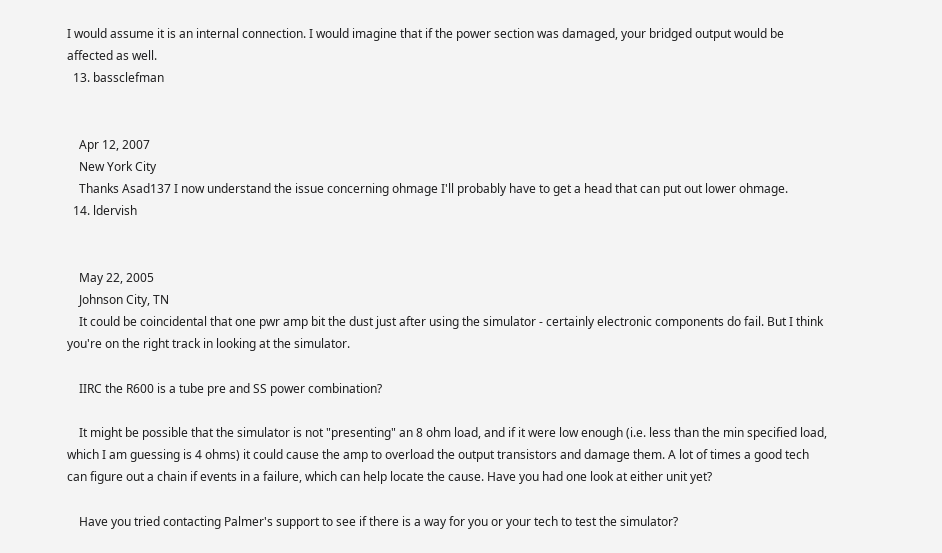I would assume it is an internal connection. I would imagine that if the power section was damaged, your bridged output would be affected as well.
  13. bassclefman


    Apr 12, 2007
    New York City
    Thanks Asad137 I now understand the issue concerning ohmage I'll probably have to get a head that can put out lower ohmage.
  14. ldervish


    May 22, 2005
    Johnson City, TN
    It could be coincidental that one pwr amp bit the dust just after using the simulator - certainly electronic components do fail. But I think you're on the right track in looking at the simulator.

    IIRC the R600 is a tube pre and SS power combination?

    It might be possible that the simulator is not "presenting" an 8 ohm load, and if it were low enough (i.e. less than the min specified load, which I am guessing is 4 ohms) it could cause the amp to overload the output transistors and damage them. A lot of times a good tech can figure out a chain if events in a failure, which can help locate the cause. Have you had one look at either unit yet?

    Have you tried contacting Palmer's support to see if there is a way for you or your tech to test the simulator?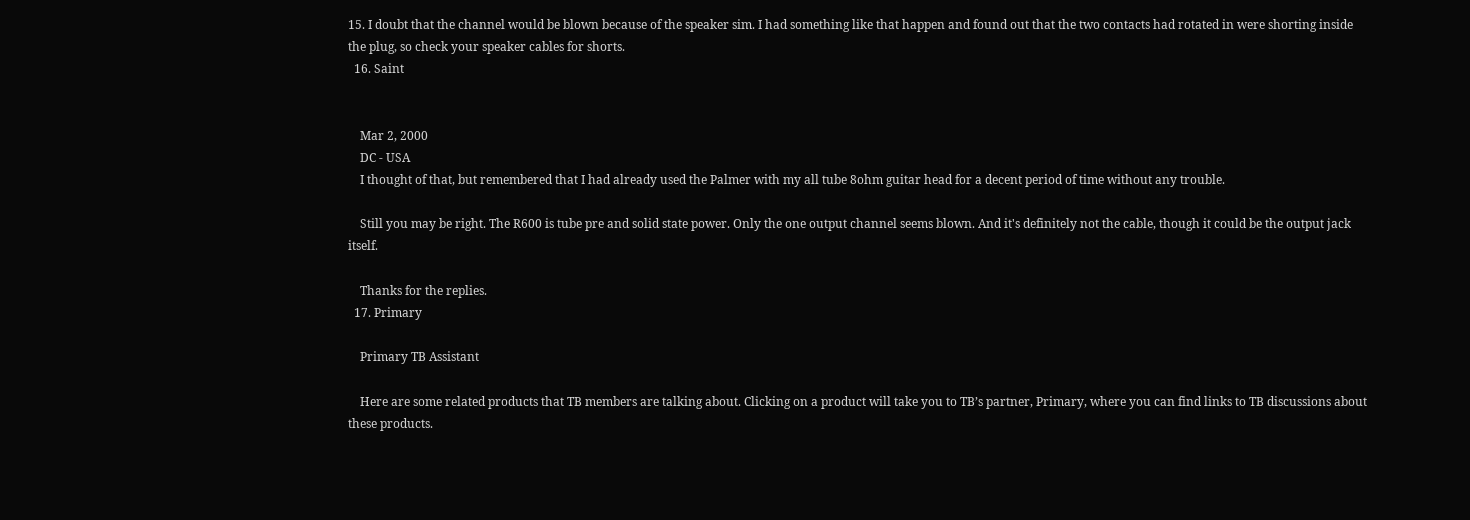15. I doubt that the channel would be blown because of the speaker sim. I had something like that happen and found out that the two contacts had rotated in were shorting inside the plug, so check your speaker cables for shorts.
  16. Saint


    Mar 2, 2000
    DC - USA
    I thought of that, but remembered that I had already used the Palmer with my all tube 8ohm guitar head for a decent period of time without any trouble.

    Still you may be right. The R600 is tube pre and solid state power. Only the one output channel seems blown. And it's definitely not the cable, though it could be the output jack itself.

    Thanks for the replies.
  17. Primary

    Primary TB Assistant

    Here are some related products that TB members are talking about. Clicking on a product will take you to TB’s partner, Primary, where you can find links to TB discussions about these products.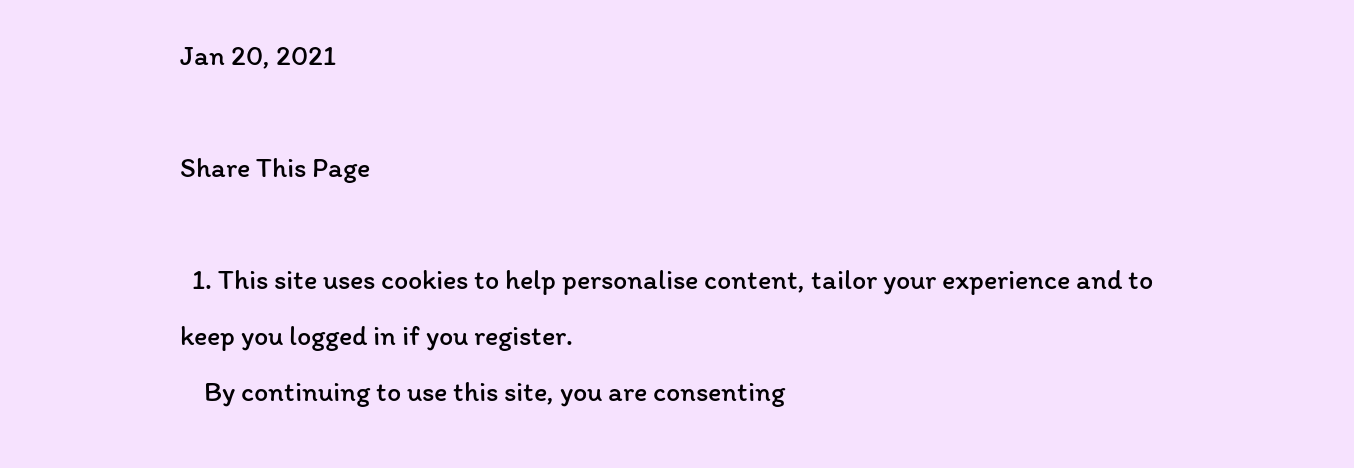Jan 20, 2021

Share This Page

  1. This site uses cookies to help personalise content, tailor your experience and to keep you logged in if you register.
    By continuing to use this site, you are consenting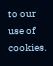to our use of cookies.